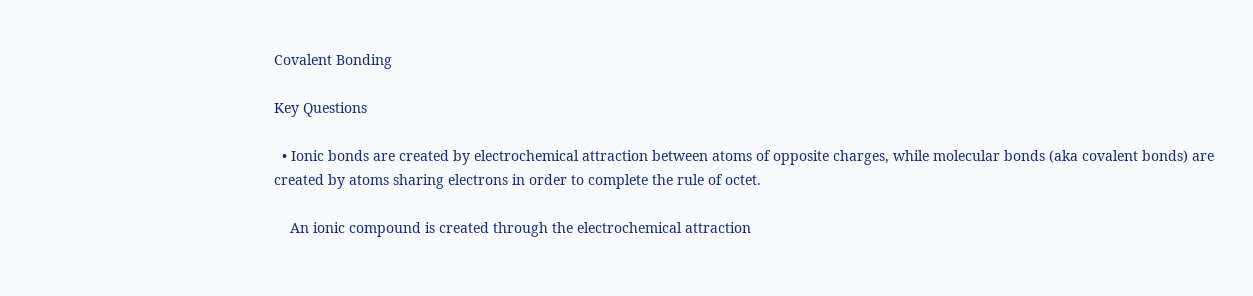Covalent Bonding

Key Questions

  • Ionic bonds are created by electrochemical attraction between atoms of opposite charges, while molecular bonds (aka covalent bonds) are created by atoms sharing electrons in order to complete the rule of octet.

    An ionic compound is created through the electrochemical attraction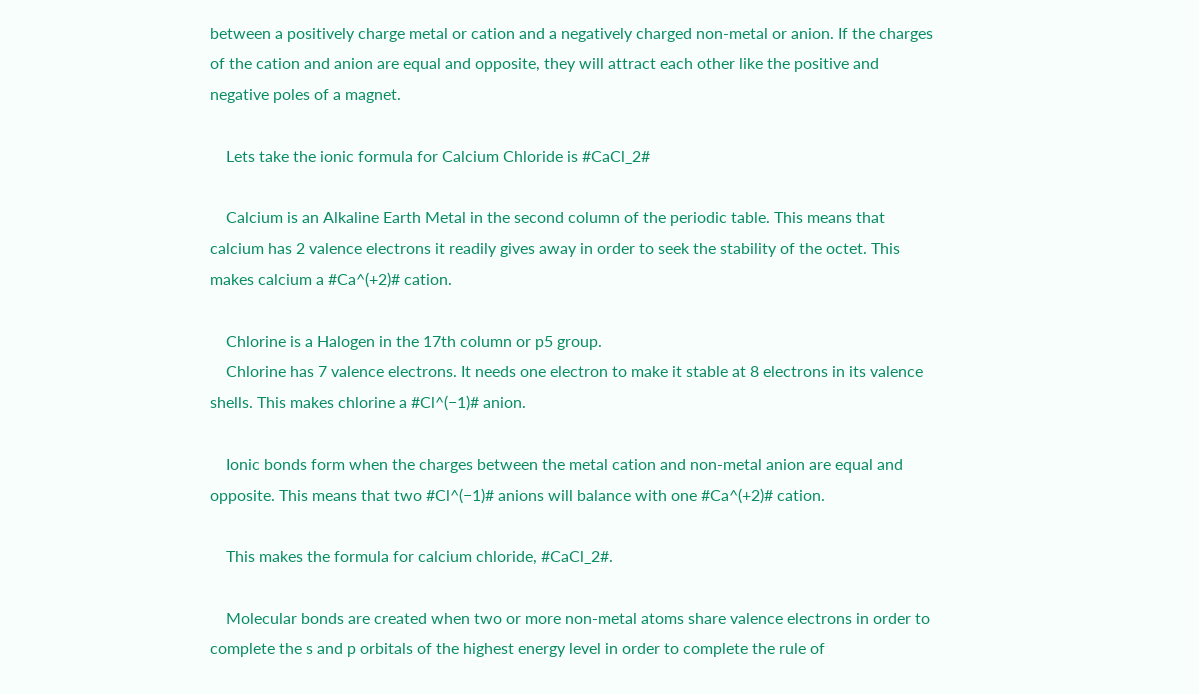between a positively charge metal or cation and a negatively charged non-metal or anion. If the charges of the cation and anion are equal and opposite, they will attract each other like the positive and negative poles of a magnet.

    Lets take the ionic formula for Calcium Chloride is #CaCl_2#

    Calcium is an Alkaline Earth Metal in the second column of the periodic table. This means that calcium has 2 valence electrons it readily gives away in order to seek the stability of the octet. This makes calcium a #Ca^(+2)# cation.

    Chlorine is a Halogen in the 17th column or p5 group.
    Chlorine has 7 valence electrons. It needs one electron to make it stable at 8 electrons in its valence shells. This makes chlorine a #Cl^(−1)# anion.

    Ionic bonds form when the charges between the metal cation and non-metal anion are equal and opposite. This means that two #Cl^(−1)# anions will balance with one #Ca^(+2)# cation.

    This makes the formula for calcium chloride, #CaCl_2#.

    Molecular bonds are created when two or more non-metal atoms share valence electrons in order to complete the s and p orbitals of the highest energy level in order to complete the rule of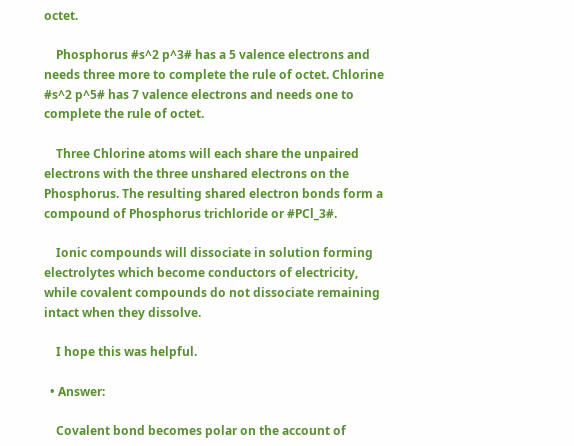octet.

    Phosphorus #s^2 p^3# has a 5 valence electrons and needs three more to complete the rule of octet. Chlorine #s^2 p^5# has 7 valence electrons and needs one to complete the rule of octet.

    Three Chlorine atoms will each share the unpaired electrons with the three unshared electrons on the Phosphorus. The resulting shared electron bonds form a compound of Phosphorus trichloride or #PCl_3#.

    Ionic compounds will dissociate in solution forming electrolytes which become conductors of electricity, while covalent compounds do not dissociate remaining intact when they dissolve.

    I hope this was helpful.

  • Answer:

    Covalent bond becomes polar on the account of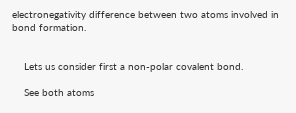electronegativity difference between two atoms involved in bond formation.


    Lets us consider first a non-polar covalent bond.

    See both atoms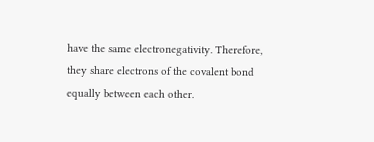have the same electronegativity. Therefore, they share electrons of the covalent bond equally between each other.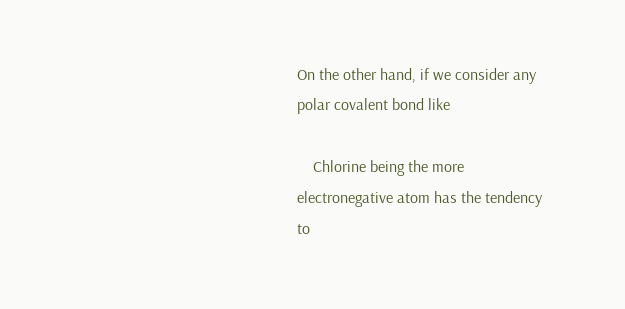On the other hand, if we consider any polar covalent bond like

    Chlorine being the more electronegative atom has the tendency to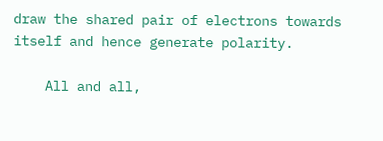draw the shared pair of electrons towards itself and hence generate polarity.

    All and all,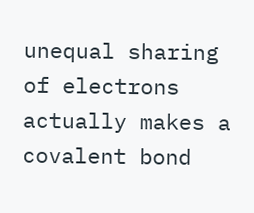unequal sharing of electrons actually makes a covalent bond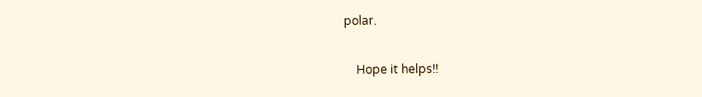polar.

    Hope it helps!!